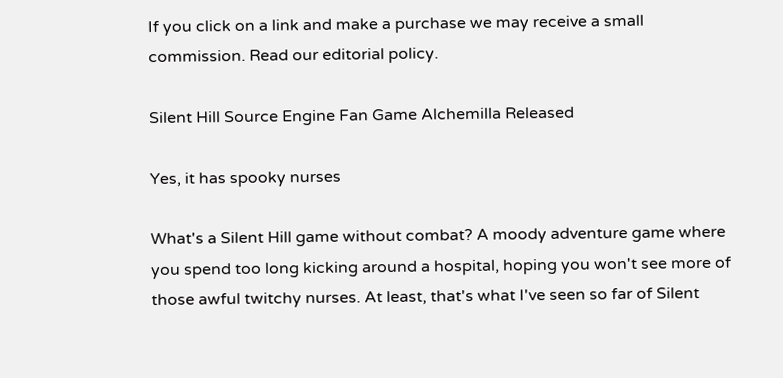If you click on a link and make a purchase we may receive a small commission. Read our editorial policy.

Silent Hill Source Engine Fan Game Alchemilla Released

Yes, it has spooky nurses

What's a Silent Hill game without combat? A moody adventure game where you spend too long kicking around a hospital, hoping you won't see more of those awful twitchy nurses. At least, that's what I've seen so far of Silent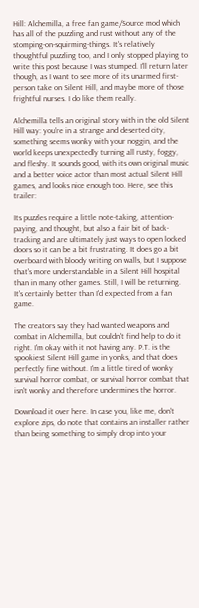Hill: Alchemilla, a free fan game/Source mod which has all of the puzzling and rust without any of the stomping-on-squirming-things. It's relatively thoughtful puzzling too, and I only stopped playing to write this post because I was stumped. I'll return later though, as I want to see more of its unarmed first-person take on Silent Hill, and maybe more of those frightful nurses. I do like them really.

Alchemilla tells an original story with in the old Silent Hill way: you're in a strange and deserted city, something seems wonky with your noggin, and the world keeps unexpectedly turning all rusty, foggy, and fleshy. It sounds good, with its own original music and a better voice actor than most actual Silent Hill games, and looks nice enough too. Here, see this trailer:

Its puzzles require a little note-taking, attention-paying, and thought, but also a fair bit of back-tracking and are ultimately just ways to open locked doors so it can be a bit frustrating. It does go a bit overboard with bloody writing on walls, but I suppose that's more understandable in a Silent Hill hospital than in many other games. Still, I will be returning. It's certainly better than I'd expected from a fan game.

The creators say they had wanted weapons and combat in Alchemilla, but couldn't find help to do it right. I'm okay with it not having any. P.T. is the spookiest Silent Hill game in yonks, and that does perfectly fine without. I'm a little tired of wonky survival horror combat, or survival horror combat that isn't wonky and therefore undermines the horror.

Download it over here. In case you, like me, don't explore zips, do note that contains an installer rather than being something to simply drop into your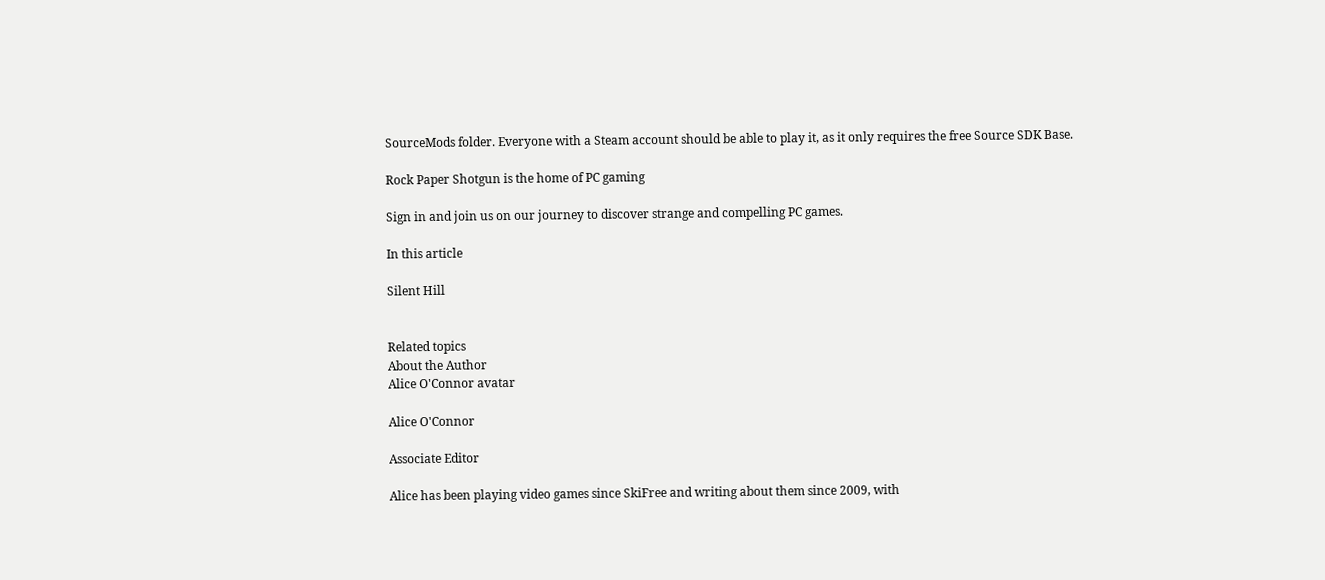SourceMods folder. Everyone with a Steam account should be able to play it, as it only requires the free Source SDK Base.

Rock Paper Shotgun is the home of PC gaming

Sign in and join us on our journey to discover strange and compelling PC games.

In this article

Silent Hill


Related topics
About the Author
Alice O'Connor avatar

Alice O'Connor

Associate Editor

Alice has been playing video games since SkiFree and writing about them since 2009, with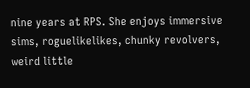nine years at RPS. She enjoys immersive sims, roguelikelikes, chunky revolvers, weird little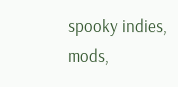spooky indies, mods,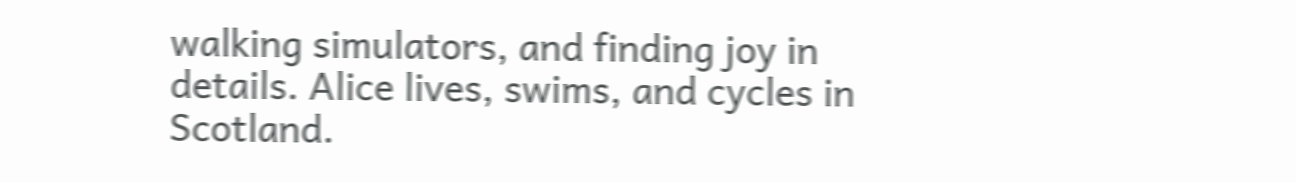walking simulators, and finding joy in details. Alice lives, swims, and cycles in Scotland.